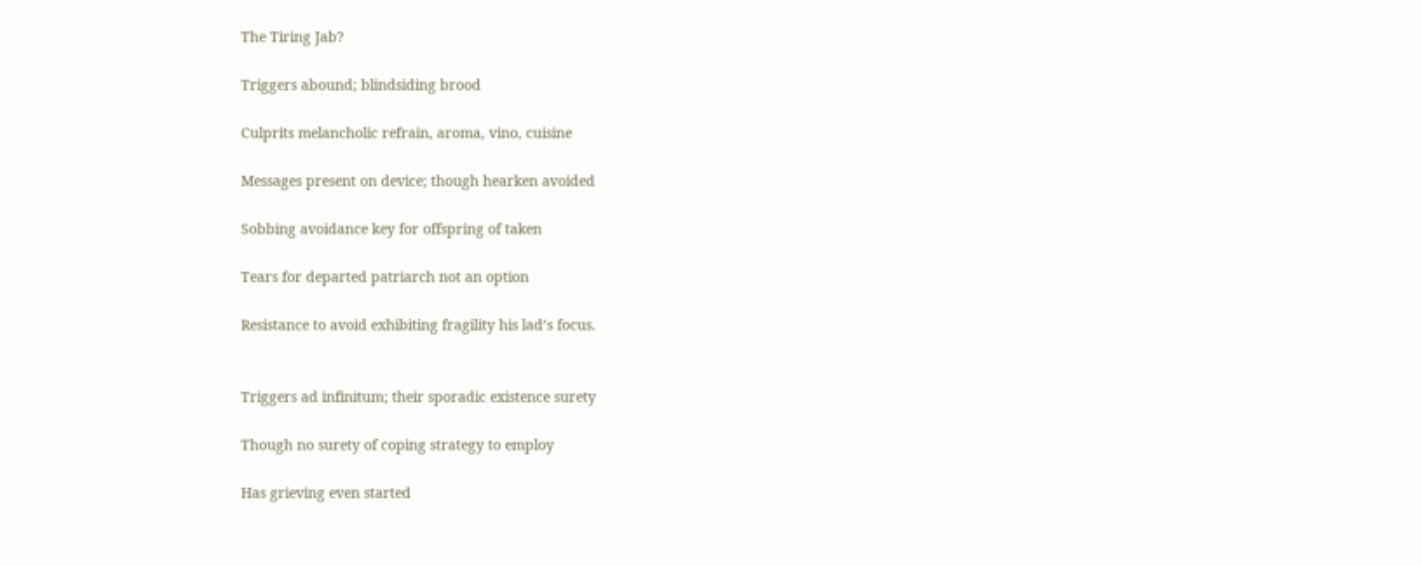The Tiring Jab?

Triggers abound; blindsiding brood

Culprits melancholic refrain, aroma, vino, cuisine

Messages present on device; though hearken avoided

Sobbing avoidance key for offspring of taken

Tears for departed patriarch not an option

Resistance to avoid exhibiting fragility his lad’s focus.


Triggers ad infinitum; their sporadic existence surety

Though no surety of coping strategy to employ

Has grieving even started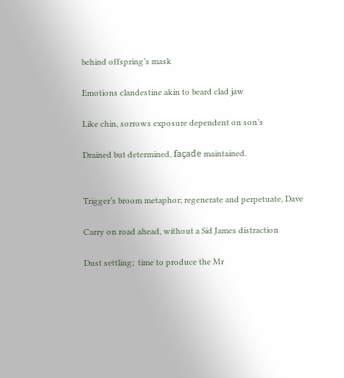behind offspring’s mask

Emotions clandestine akin to beard clad jaw

Like chin, sorrows exposure dependent on son’s

Drained but determined, façade maintained.


Trigger’s broom metaphor; regenerate and perpetuate, Dave

Carry on road ahead, without a Sid James distraction

Dust settling;  time to produce the Mr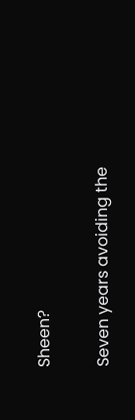Sheen?

Seven years avoiding the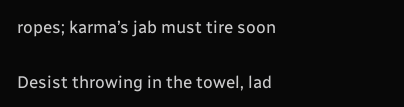ropes; karma’s jab must tire soon

Desist throwing in the towel, lad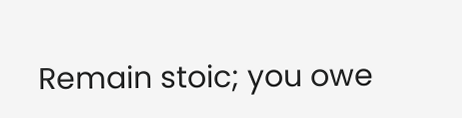Remain stoic; you owe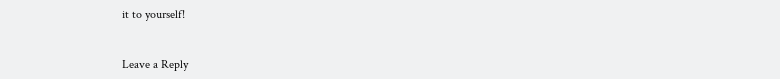it to yourself!


Leave a Reply